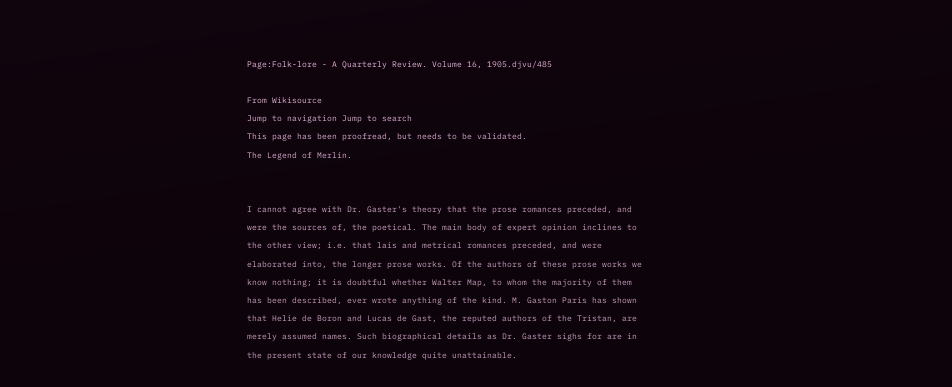Page:Folk-lore - A Quarterly Review. Volume 16, 1905.djvu/485

From Wikisource
Jump to navigation Jump to search
This page has been proofread, but needs to be validated.
The Legend of Merlin.


I cannot agree with Dr. Gaster's theory that the prose romances preceded, and were the sources of, the poetical. The main body of expert opinion inclines to the other view; i.e. that lais and metrical romances preceded, and were elaborated into, the longer prose works. Of the authors of these prose works we know nothing; it is doubtful whether Walter Map, to whom the majority of them has been described, ever wrote anything of the kind. M. Gaston Paris has shown that Helie de Boron and Lucas de Gast, the reputed authors of the Tristan, are merely assumed names. Such biographical details as Dr. Gaster sighs for are in the present state of our knowledge quite unattainable.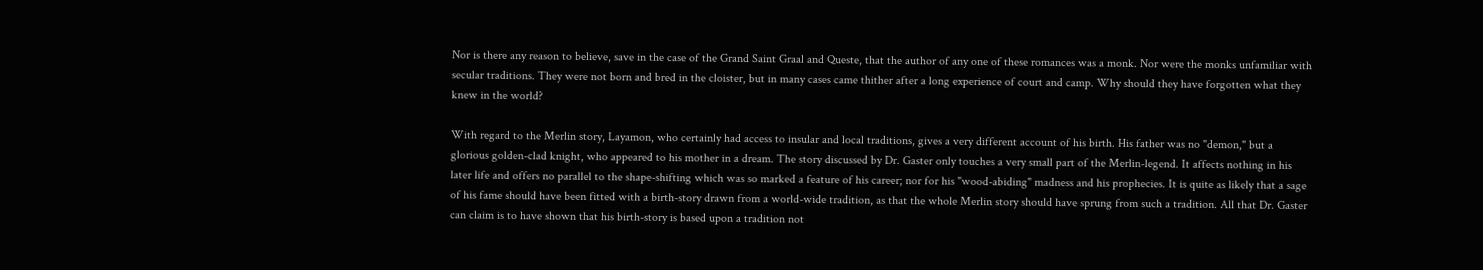Nor is there any reason to believe, save in the case of the Grand Saint Graal and Queste, that the author of any one of these romances was a monk. Nor were the monks unfamiliar with secular traditions. They were not born and bred in the cloister, but in many cases came thither after a long experience of court and camp. Why should they have forgotten what they knew in the world?

With regard to the Merlin story, Layamon, who certainly had access to insular and local traditions, gives a very different account of his birth. His father was no "demon," but a glorious golden-clad knight, who appeared to his mother in a dream. The story discussed by Dr. Gaster only touches a very small part of the Merlin-legend. It affects nothing in his later life and offers no parallel to the shape-shifting which was so marked a feature of his career; nor for his "wood-abiding" madness and his prophecies. It is quite as likely that a sage of his fame should have been fitted with a birth-story drawn from a world-wide tradition, as that the whole Merlin story should have sprung from such a tradition. All that Dr. Gaster can claim is to have shown that his birth-story is based upon a tradition not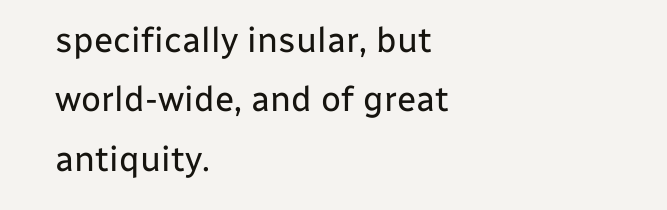specifically insular, but world-wide, and of great antiquity.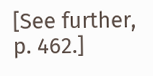[See further, p. 462.]